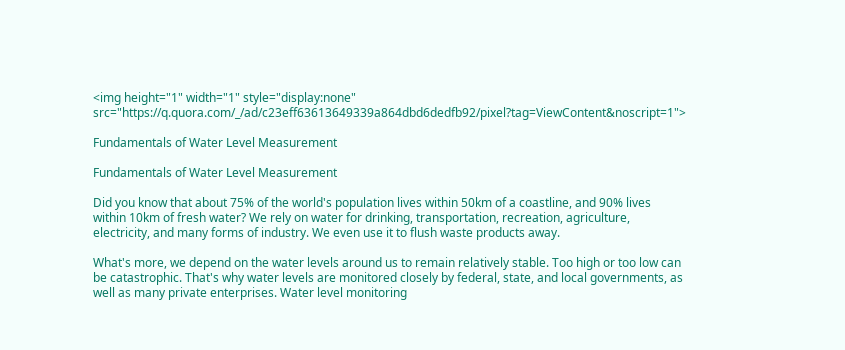<img height="1" width="1" style="display:none" src="https://q.quora.com/_/ad/c23eff63613649339a864dbd6dedfb92/pixel?tag=ViewContent&noscript=1">

Fundamentals of Water Level Measurement

Fundamentals of Water Level Measurement

Did you know that about 75% of the world's population lives within 50km of a coastline, and 90% lives within 10km of fresh water? We rely on water for drinking, transportation, recreation, agriculture, electricity, and many forms of industry. We even use it to flush waste products away.

What's more, we depend on the water levels around us to remain relatively stable. Too high or too low can be catastrophic. That's why water levels are monitored closely by federal, state, and local governments, as well as many private enterprises. Water level monitoring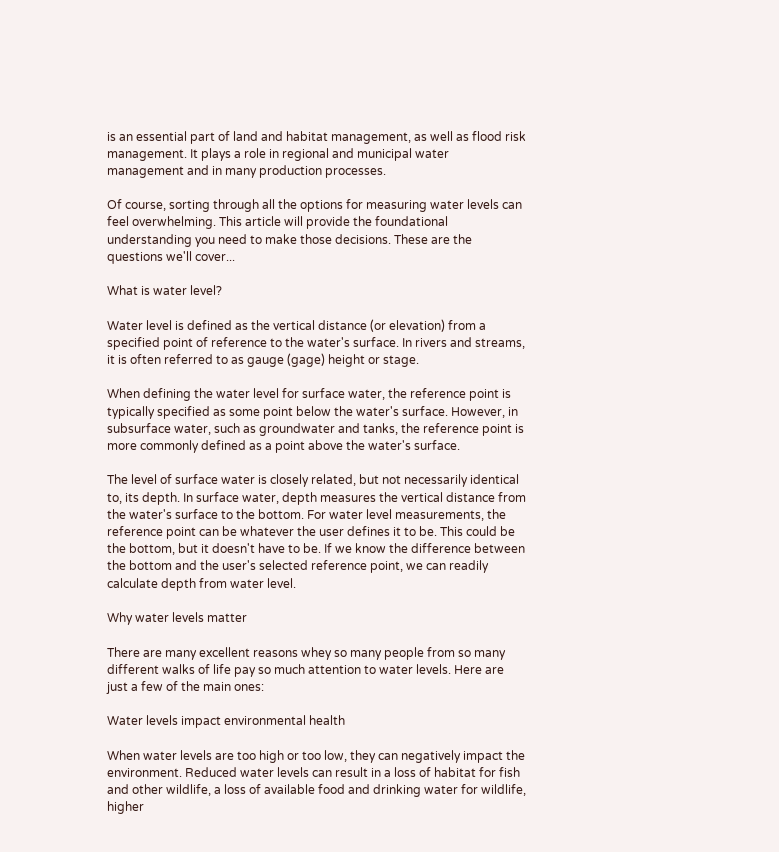is an essential part of land and habitat management, as well as flood risk management. It plays a role in regional and municipal water management and in many production processes.

Of course, sorting through all the options for measuring water levels can feel overwhelming. This article will provide the foundational understanding you need to make those decisions. These are the questions we'll cover...

What is water level?

Water level is defined as the vertical distance (or elevation) from a specified point of reference to the water's surface. In rivers and streams, it is often referred to as gauge (gage) height or stage.

When defining the water level for surface water, the reference point is typically specified as some point below the water's surface. However, in subsurface water, such as groundwater and tanks, the reference point is more commonly defined as a point above the water's surface.

The level of surface water is closely related, but not necessarily identical to, its depth. In surface water, depth measures the vertical distance from the water's surface to the bottom. For water level measurements, the reference point can be whatever the user defines it to be. This could be the bottom, but it doesn't have to be. If we know the difference between the bottom and the user's selected reference point, we can readily calculate depth from water level.

Why water levels matter

There are many excellent reasons whey so many people from so many different walks of life pay so much attention to water levels. Here are just a few of the main ones:

Water levels impact environmental health

When water levels are too high or too low, they can negatively impact the environment. Reduced water levels can result in a loss of habitat for fish and other wildlife, a loss of available food and drinking water for wildlife, higher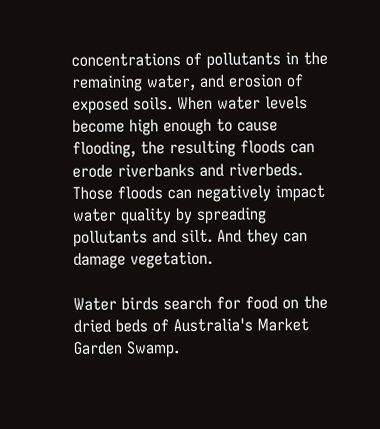concentrations of pollutants in the remaining water, and erosion of exposed soils. When water levels become high enough to cause flooding, the resulting floods can erode riverbanks and riverbeds. Those floods can negatively impact water quality by spreading pollutants and silt. And they can damage vegetation.

Water birds search for food on the dried beds of Australia's Market Garden Swamp.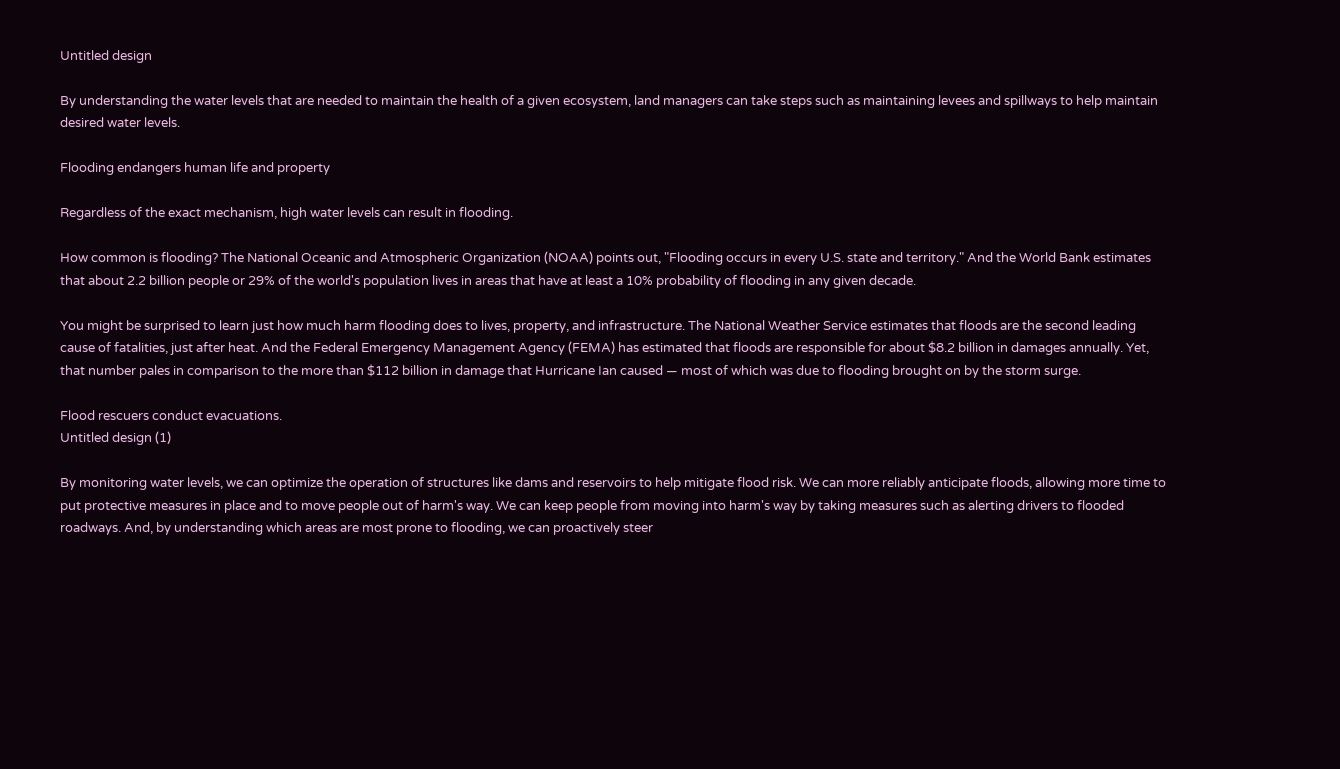Untitled design

By understanding the water levels that are needed to maintain the health of a given ecosystem, land managers can take steps such as maintaining levees and spillways to help maintain desired water levels.

Flooding endangers human life and property

Regardless of the exact mechanism, high water levels can result in flooding.

How common is flooding? The National Oceanic and Atmospheric Organization (NOAA) points out, "Flooding occurs in every U.S. state and territory." And the World Bank estimates that about 2.2 billion people or 29% of the world's population lives in areas that have at least a 10% probability of flooding in any given decade.

You might be surprised to learn just how much harm flooding does to lives, property, and infrastructure. The National Weather Service estimates that floods are the second leading cause of fatalities, just after heat. And the Federal Emergency Management Agency (FEMA) has estimated that floods are responsible for about $8.2 billion in damages annually. Yet, that number pales in comparison to the more than $112 billion in damage that Hurricane Ian caused — most of which was due to flooding brought on by the storm surge.

Flood rescuers conduct evacuations.
Untitled design (1)

By monitoring water levels, we can optimize the operation of structures like dams and reservoirs to help mitigate flood risk. We can more reliably anticipate floods, allowing more time to put protective measures in place and to move people out of harm's way. We can keep people from moving into harm's way by taking measures such as alerting drivers to flooded roadways. And, by understanding which areas are most prone to flooding, we can proactively steer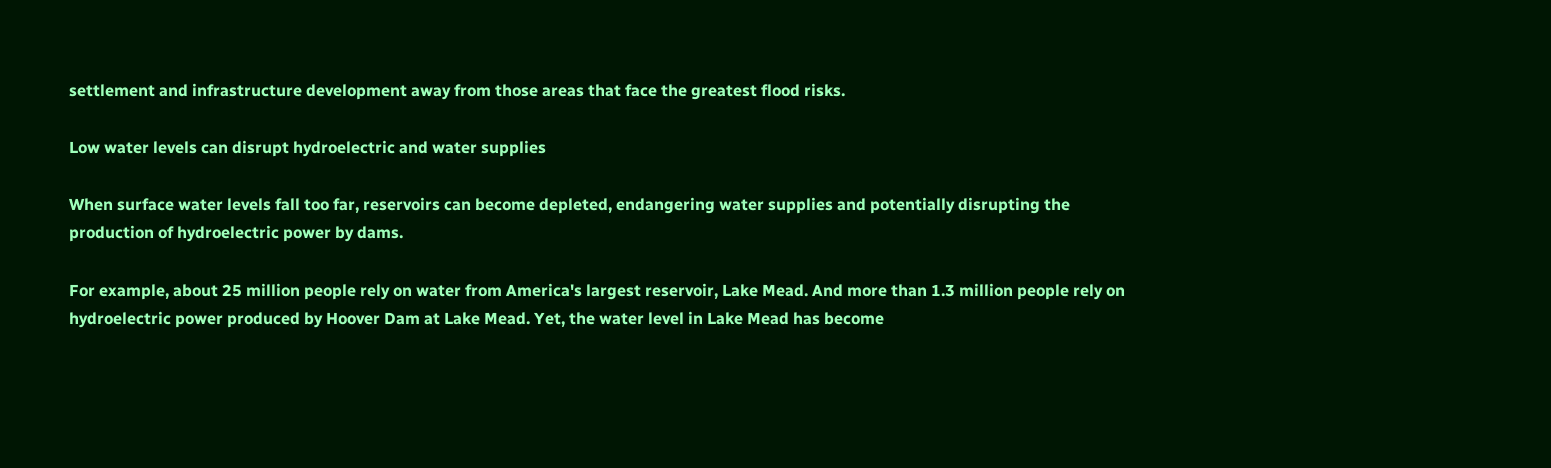settlement and infrastructure development away from those areas that face the greatest flood risks.

Low water levels can disrupt hydroelectric and water supplies

When surface water levels fall too far, reservoirs can become depleted, endangering water supplies and potentially disrupting the production of hydroelectric power by dams.

For example, about 25 million people rely on water from America's largest reservoir, Lake Mead. And more than 1.3 million people rely on hydroelectric power produced by Hoover Dam at Lake Mead. Yet, the water level in Lake Mead has become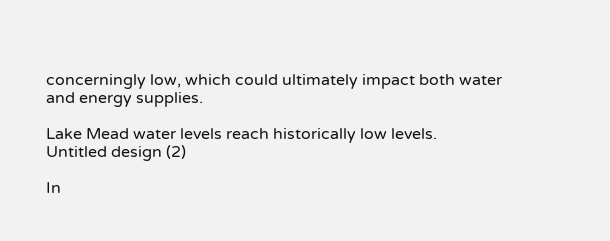concerningly low, which could ultimately impact both water and energy supplies.

Lake Mead water levels reach historically low levels.
Untitled design (2)

In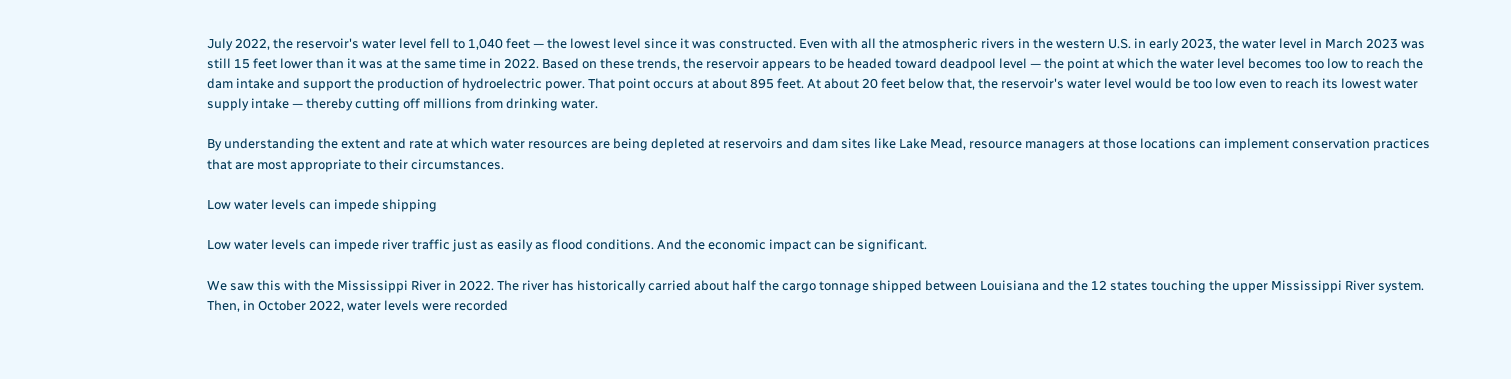July 2022, the reservoir's water level fell to 1,040 feet — the lowest level since it was constructed. Even with all the atmospheric rivers in the western U.S. in early 2023, the water level in March 2023 was still 15 feet lower than it was at the same time in 2022. Based on these trends, the reservoir appears to be headed toward deadpool level — the point at which the water level becomes too low to reach the dam intake and support the production of hydroelectric power. That point occurs at about 895 feet. At about 20 feet below that, the reservoir's water level would be too low even to reach its lowest water supply intake — thereby cutting off millions from drinking water.

By understanding the extent and rate at which water resources are being depleted at reservoirs and dam sites like Lake Mead, resource managers at those locations can implement conservation practices that are most appropriate to their circumstances.

Low water levels can impede shipping

Low water levels can impede river traffic just as easily as flood conditions. And the economic impact can be significant.

We saw this with the Mississippi River in 2022. The river has historically carried about half the cargo tonnage shipped between Louisiana and the 12 states touching the upper Mississippi River system. Then, in October 2022, water levels were recorded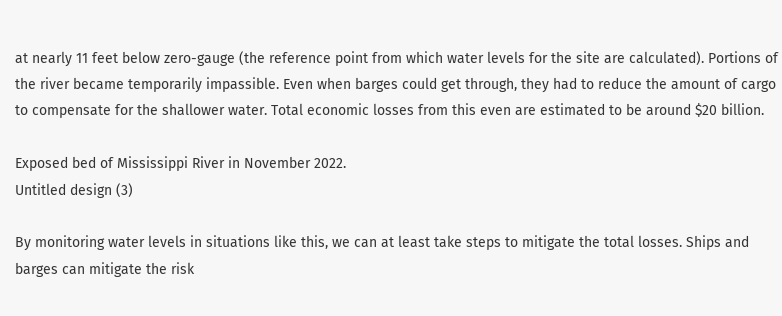at nearly 11 feet below zero-gauge (the reference point from which water levels for the site are calculated). Portions of the river became temporarily impassible. Even when barges could get through, they had to reduce the amount of cargo to compensate for the shallower water. Total economic losses from this even are estimated to be around $20 billion.

Exposed bed of Mississippi River in November 2022.
Untitled design (3)

By monitoring water levels in situations like this, we can at least take steps to mitigate the total losses. Ships and barges can mitigate the risk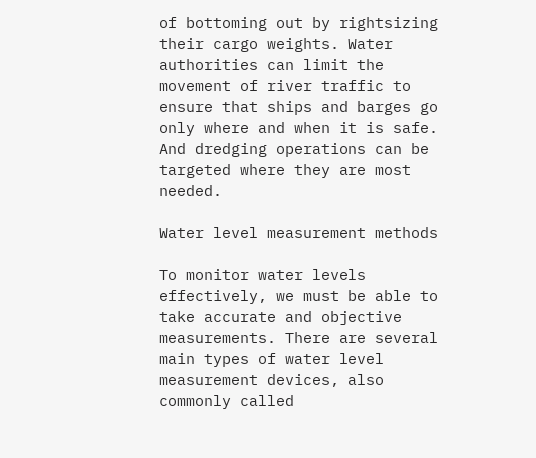of bottoming out by rightsizing their cargo weights. Water authorities can limit the movement of river traffic to ensure that ships and barges go only where and when it is safe. And dredging operations can be targeted where they are most needed.

Water level measurement methods

To monitor water levels effectively, we must be able to take accurate and objective measurements. There are several main types of water level measurement devices, also commonly called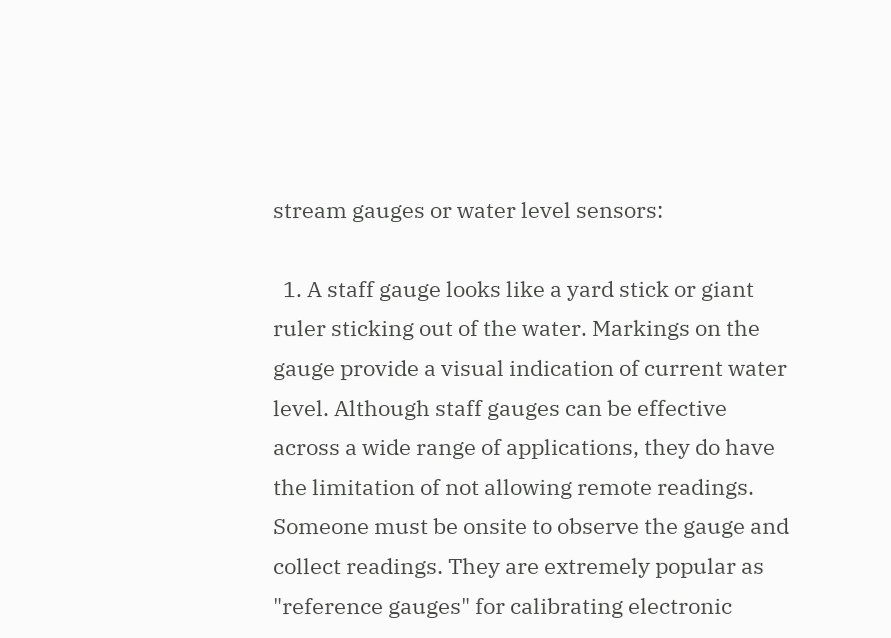stream gauges or water level sensors:

  1. A staff gauge looks like a yard stick or giant ruler sticking out of the water. Markings on the gauge provide a visual indication of current water level. Although staff gauges can be effective across a wide range of applications, they do have the limitation of not allowing remote readings. Someone must be onsite to observe the gauge and collect readings. They are extremely popular as "reference gauges" for calibrating electronic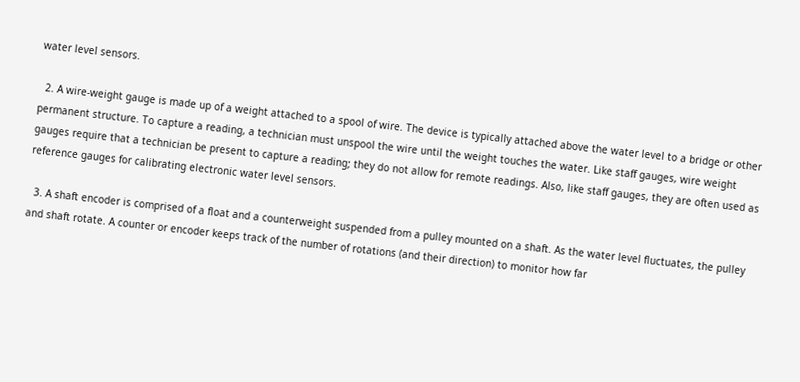water level sensors.

  2. A wire-weight gauge is made up of a weight attached to a spool of wire. The device is typically attached above the water level to a bridge or other permanent structure. To capture a reading, a technician must unspool the wire until the weight touches the water. Like staff gauges, wire weight gauges require that a technician be present to capture a reading; they do not allow for remote readings. Also, like staff gauges, they are often used as reference gauges for calibrating electronic water level sensors.

  3. A shaft encoder is comprised of a float and a counterweight suspended from a pulley mounted on a shaft. As the water level fluctuates, the pulley and shaft rotate. A counter or encoder keeps track of the number of rotations (and their direction) to monitor how far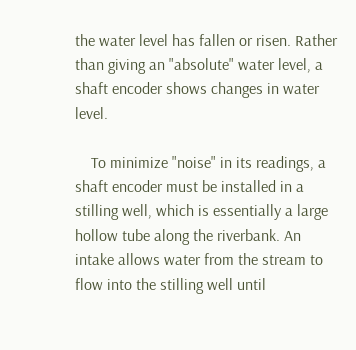the water level has fallen or risen. Rather than giving an "absolute" water level, a shaft encoder shows changes in water level.

    To minimize "noise" in its readings, a shaft encoder must be installed in a stilling well, which is essentially a large hollow tube along the riverbank. An intake allows water from the stream to flow into the stilling well until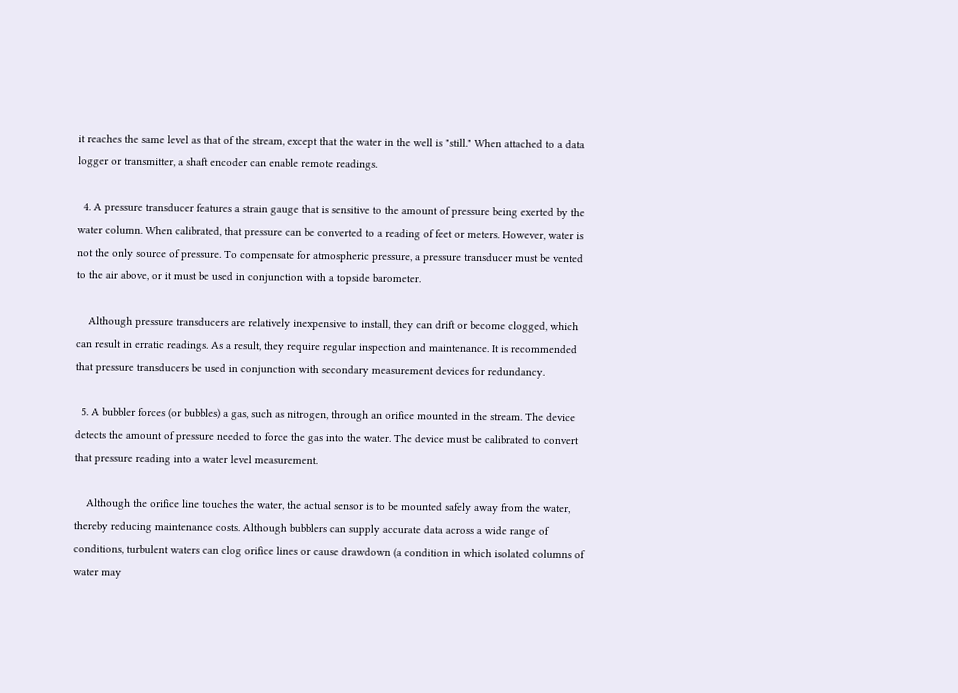it reaches the same level as that of the stream, except that the water in the well is "still." When attached to a data logger or transmitter, a shaft encoder can enable remote readings.

  4. A pressure transducer features a strain gauge that is sensitive to the amount of pressure being exerted by the water column. When calibrated, that pressure can be converted to a reading of feet or meters. However, water is not the only source of pressure. To compensate for atmospheric pressure, a pressure transducer must be vented to the air above, or it must be used in conjunction with a topside barometer.

    Although pressure transducers are relatively inexpensive to install, they can drift or become clogged, which can result in erratic readings. As a result, they require regular inspection and maintenance. It is recommended that pressure transducers be used in conjunction with secondary measurement devices for redundancy.

  5. A bubbler forces (or bubbles) a gas, such as nitrogen, through an orifice mounted in the stream. The device detects the amount of pressure needed to force the gas into the water. The device must be calibrated to convert that pressure reading into a water level measurement.

    Although the orifice line touches the water, the actual sensor is to be mounted safely away from the water, thereby reducing maintenance costs. Although bubblers can supply accurate data across a wide range of conditions, turbulent waters can clog orifice lines or cause drawdown (a condition in which isolated columns of water may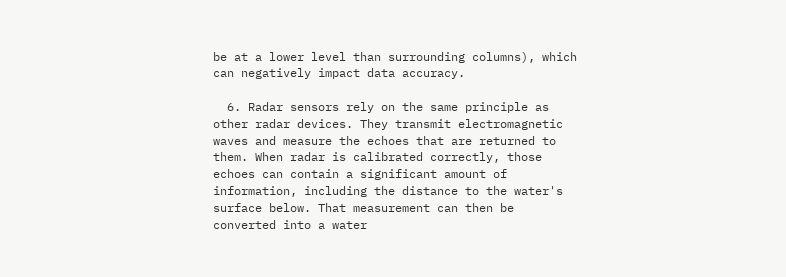be at a lower level than surrounding columns), which can negatively impact data accuracy.

  6. Radar sensors rely on the same principle as other radar devices. They transmit electromagnetic waves and measure the echoes that are returned to them. When radar is calibrated correctly, those echoes can contain a significant amount of information, including the distance to the water's surface below. That measurement can then be converted into a water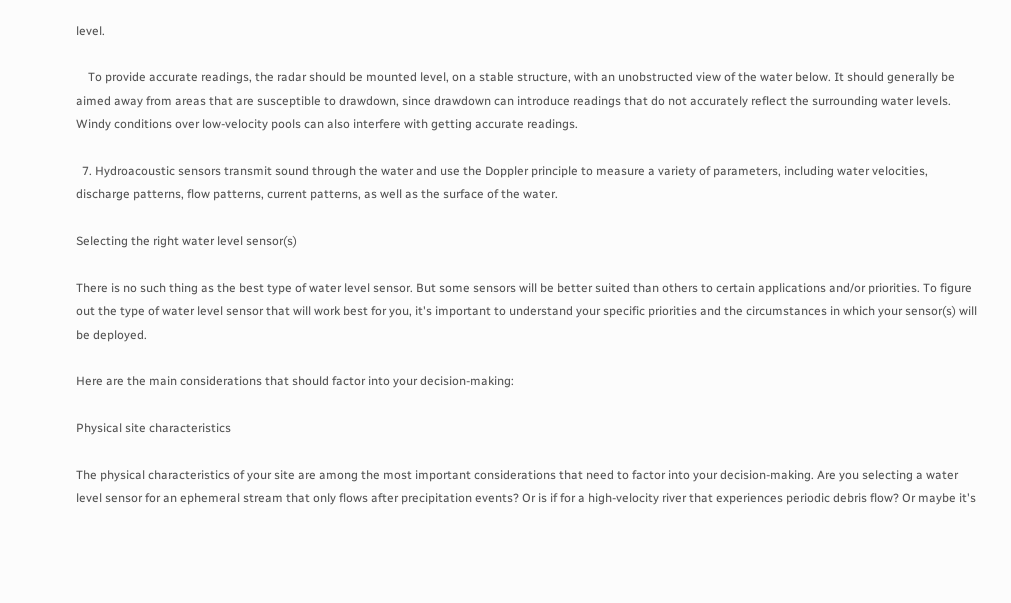level.

    To provide accurate readings, the radar should be mounted level, on a stable structure, with an unobstructed view of the water below. It should generally be aimed away from areas that are susceptible to drawdown, since drawdown can introduce readings that do not accurately reflect the surrounding water levels. Windy conditions over low-velocity pools can also interfere with getting accurate readings.

  7. Hydroacoustic sensors transmit sound through the water and use the Doppler principle to measure a variety of parameters, including water velocities, discharge patterns, flow patterns, current patterns, as well as the surface of the water.

Selecting the right water level sensor(s)

There is no such thing as the best type of water level sensor. But some sensors will be better suited than others to certain applications and/or priorities. To figure out the type of water level sensor that will work best for you, it's important to understand your specific priorities and the circumstances in which your sensor(s) will be deployed.

Here are the main considerations that should factor into your decision-making:

Physical site characteristics

The physical characteristics of your site are among the most important considerations that need to factor into your decision-making. Are you selecting a water level sensor for an ephemeral stream that only flows after precipitation events? Or is if for a high-velocity river that experiences periodic debris flow? Or maybe it's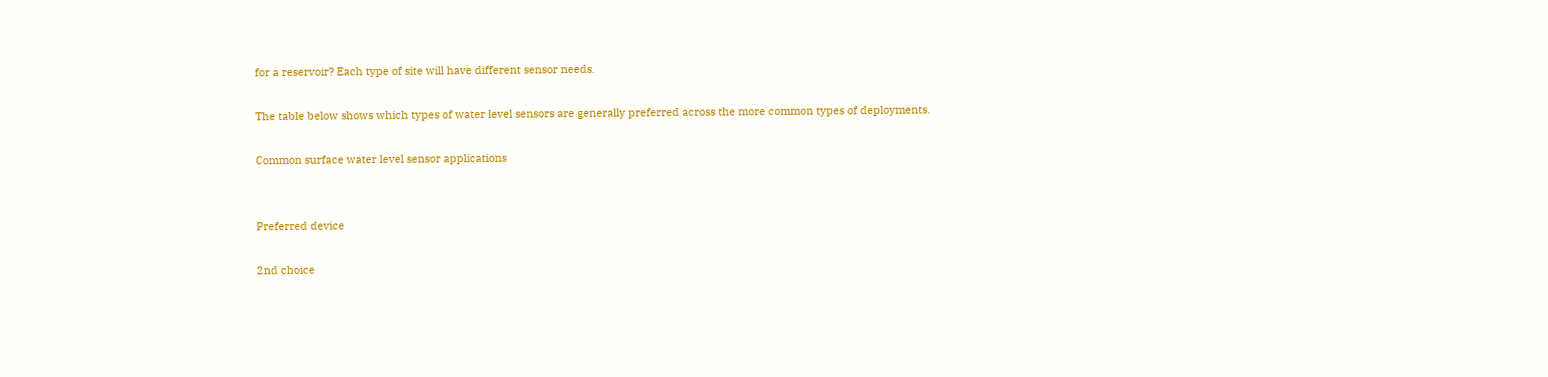for a reservoir? Each type of site will have different sensor needs.

The table below shows which types of water level sensors are generally preferred across the more common types of deployments.

Common surface water level sensor applications


Preferred device

2nd choice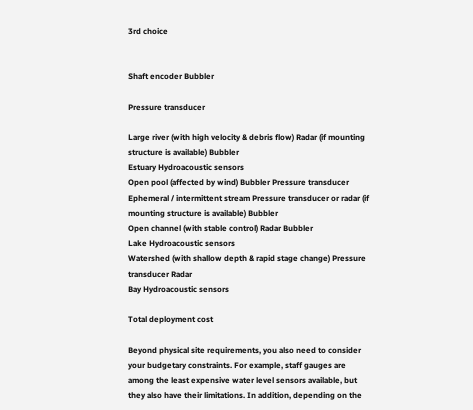3rd choice


Shaft encoder Bubbler

Pressure transducer

Large river (with high velocity & debris flow) Radar (if mounting structure is available) Bubbler
Estuary Hydroacoustic sensors
Open pool (affected by wind) Bubbler Pressure transducer
Ephemeral / intermittent stream Pressure transducer or radar (if mounting structure is available) Bubbler
Open channel (with stable control) Radar Bubbler
Lake Hydroacoustic sensors
Watershed (with shallow depth & rapid stage change) Pressure transducer Radar
Bay Hydroacoustic sensors

Total deployment cost

Beyond physical site requirements, you also need to consider your budgetary constraints. For example, staff gauges are among the least expensive water level sensors available, but they also have their limitations. In addition, depending on the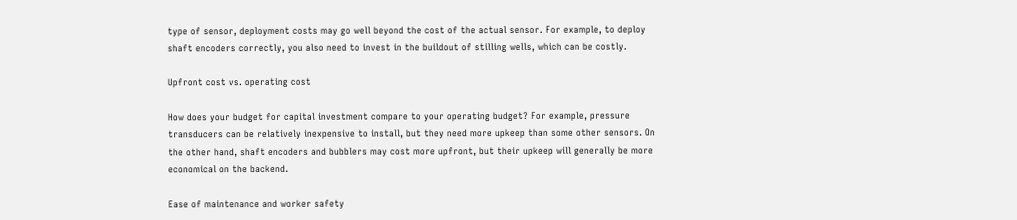type of sensor, deployment costs may go well beyond the cost of the actual sensor. For example, to deploy shaft encoders correctly, you also need to invest in the buildout of stilling wells, which can be costly.

Upfront cost vs. operating cost

How does your budget for capital investment compare to your operating budget? For example, pressure transducers can be relatively inexpensive to install, but they need more upkeep than some other sensors. On the other hand, shaft encoders and bubblers may cost more upfront, but their upkeep will generally be more economical on the backend.

Ease of maintenance and worker safety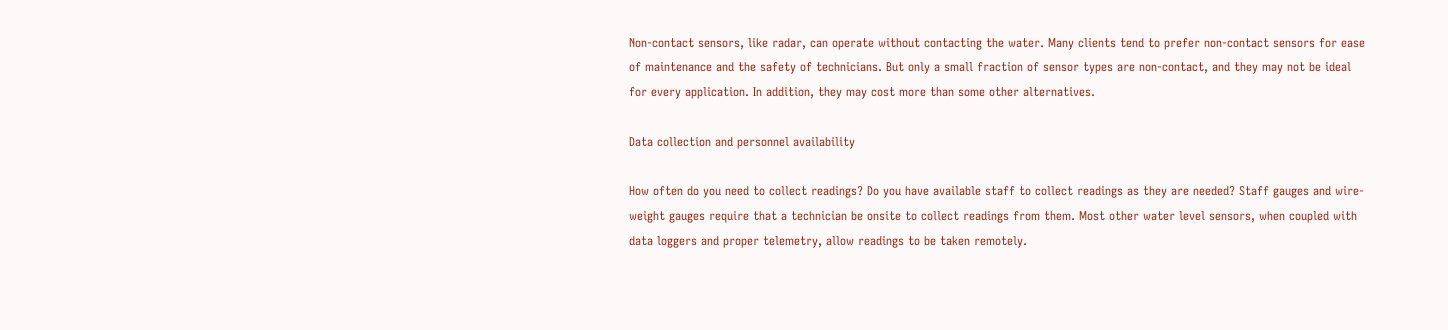Non-contact sensors, like radar, can operate without contacting the water. Many clients tend to prefer non-contact sensors for ease of maintenance and the safety of technicians. But only a small fraction of sensor types are non-contact, and they may not be ideal for every application. In addition, they may cost more than some other alternatives.

Data collection and personnel availability

How often do you need to collect readings? Do you have available staff to collect readings as they are needed? Staff gauges and wire-weight gauges require that a technician be onsite to collect readings from them. Most other water level sensors, when coupled with data loggers and proper telemetry, allow readings to be taken remotely.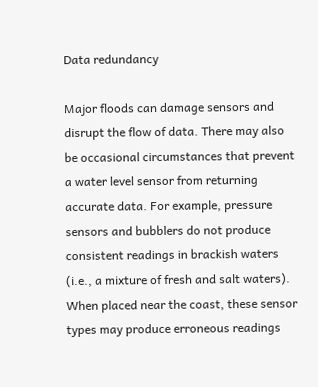Data redundancy

Major floods can damage sensors and disrupt the flow of data. There may also be occasional circumstances that prevent a water level sensor from returning accurate data. For example, pressure sensors and bubblers do not produce consistent readings in brackish waters (i.e., a mixture of fresh and salt waters). When placed near the coast, these sensor types may produce erroneous readings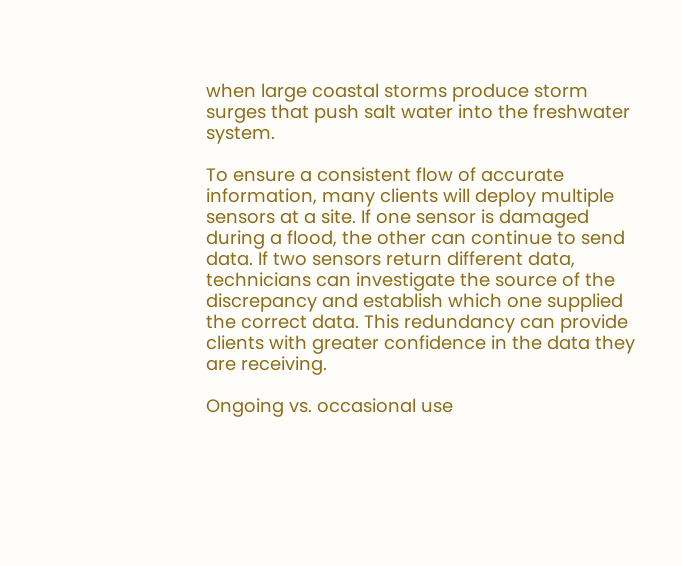when large coastal storms produce storm surges that push salt water into the freshwater system.

To ensure a consistent flow of accurate information, many clients will deploy multiple sensors at a site. If one sensor is damaged during a flood, the other can continue to send data. If two sensors return different data, technicians can investigate the source of the discrepancy and establish which one supplied the correct data. This redundancy can provide clients with greater confidence in the data they are receiving.

Ongoing vs. occasional use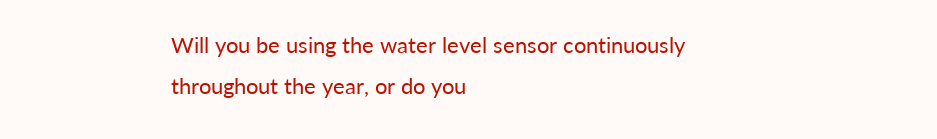Will you be using the water level sensor continuously throughout the year, or do you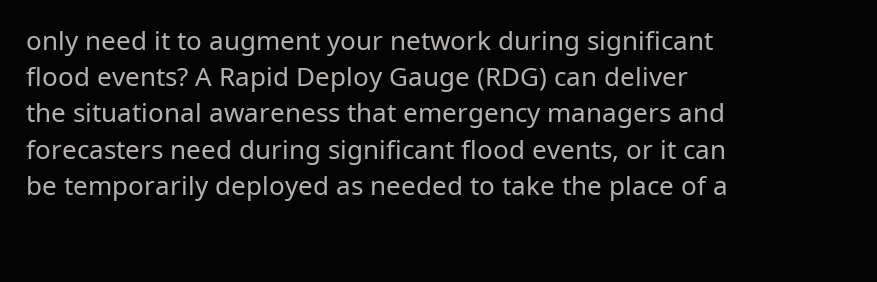only need it to augment your network during significant flood events? A Rapid Deploy Gauge (RDG) can deliver the situational awareness that emergency managers and forecasters need during significant flood events, or it can be temporarily deployed as needed to take the place of a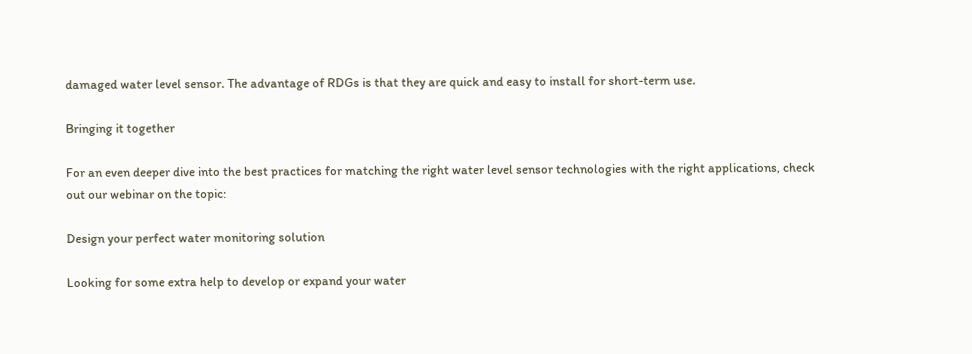damaged water level sensor. The advantage of RDGs is that they are quick and easy to install for short-term use.

Bringing it together

For an even deeper dive into the best practices for matching the right water level sensor technologies with the right applications, check out our webinar on the topic:

Design your perfect water monitoring solution

Looking for some extra help to develop or expand your water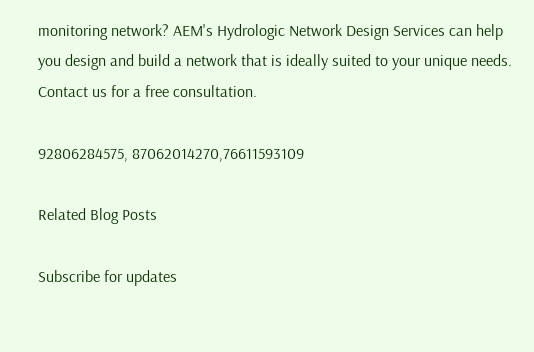monitoring network? AEM's Hydrologic Network Design Services can help you design and build a network that is ideally suited to your unique needs. Contact us for a free consultation.

92806284575, 87062014270,76611593109

Related Blog Posts

Subscribe for updates